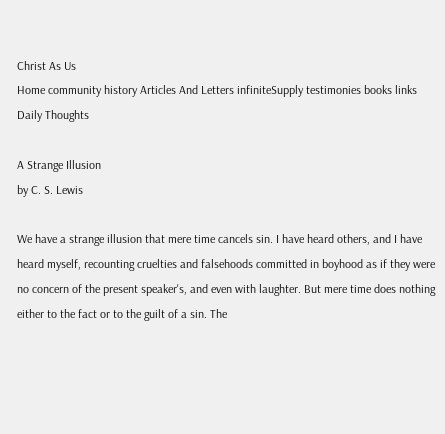Christ As Us
Home community history Articles And Letters infiniteSupply testimonies books links
Daily Thoughts

A Strange Illusion
by C. S. Lewis

We have a strange illusion that mere time cancels sin. I have heard others, and I have heard myself, recounting cruelties and falsehoods committed in boyhood as if they were no concern of the present speaker's, and even with laughter. But mere time does nothing either to the fact or to the guilt of a sin. The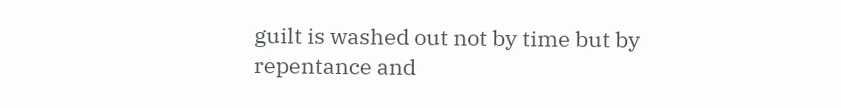guilt is washed out not by time but by repentance and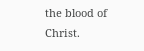the blood of Christ.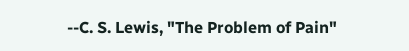--C. S. Lewis, "The Problem of Pain"